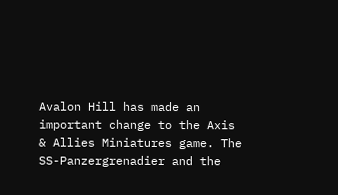Avalon Hill has made an important change to the Axis & Allies Miniatures game. The SS-Panzergrenadier and the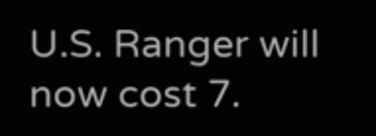U.S. Ranger will now cost 7.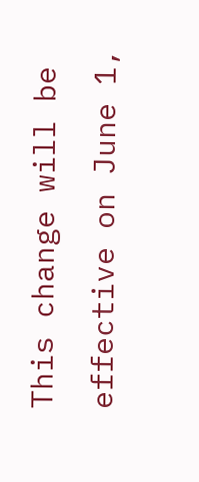This change will be effective on June 1,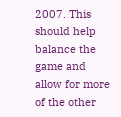2007. This should help balance the game and allow for more of the other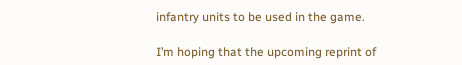infantry units to be used in the game.

I’m hoping that the upcoming reprint of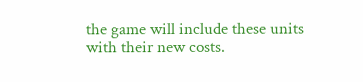the game will include these units with their new costs.